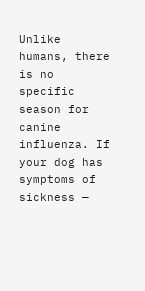Unlike humans, there is no specific season for canine influenza. If your dog has symptoms of sickness —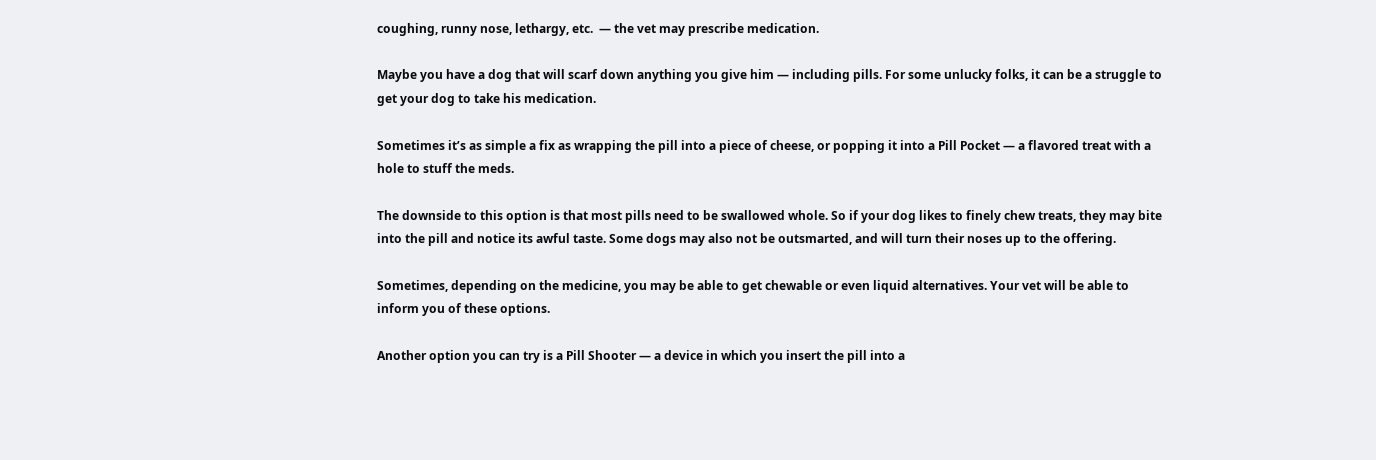coughing, runny nose, lethargy, etc.  — the vet may prescribe medication.

Maybe you have a dog that will scarf down anything you give him — including pills. For some unlucky folks, it can be a struggle to get your dog to take his medication.

Sometimes it’s as simple a fix as wrapping the pill into a piece of cheese, or popping it into a Pill Pocket — a flavored treat with a hole to stuff the meds.

The downside to this option is that most pills need to be swallowed whole. So if your dog likes to finely chew treats, they may bite into the pill and notice its awful taste. Some dogs may also not be outsmarted, and will turn their noses up to the offering.

Sometimes, depending on the medicine, you may be able to get chewable or even liquid alternatives. Your vet will be able to inform you of these options.

Another option you can try is a Pill Shooter — a device in which you insert the pill into a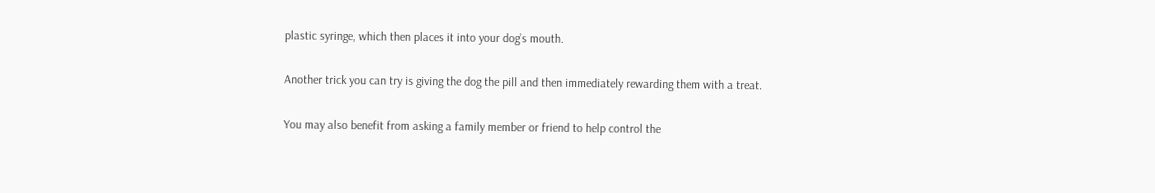plastic syringe, which then places it into your dog’s mouth.

Another trick you can try is giving the dog the pill and then immediately rewarding them with a treat.

You may also benefit from asking a family member or friend to help control the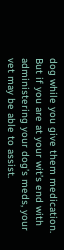dog while you give them medication. But if you are at your wit’s end with administering your dog’s meds, your vet may be able to assist.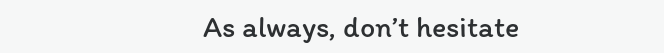As always, don’t hesitate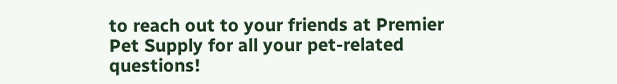to reach out to your friends at Premier Pet Supply for all your pet-related questions!